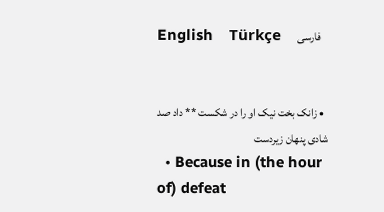English    Türkçe    فارسی


  • زانک بخت نیک او را در شکست ** داد صد شادی پنهان زیردست
  • Because in (the hour of) defeat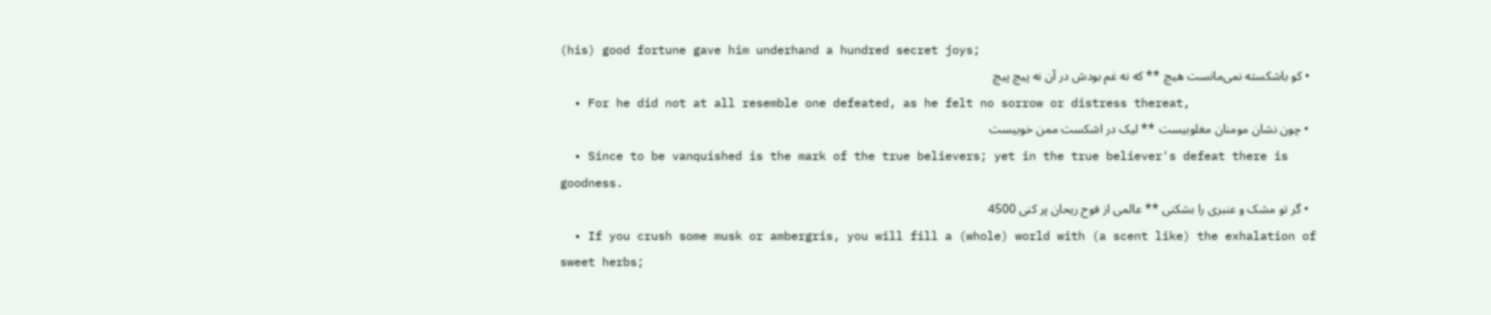(his) good fortune gave him underhand a hundred secret joys;
  • کو باشکسته نمی‌مانست هیچ ** که نه غم بودش در آن نه پیچ پیچ
  • For he did not at all resemble one defeated, as he felt no sorrow or distress thereat,
  • چون نشان مومنان مغلوبیست ** لیک در اشکست ممن خوبیست
  • Since to be vanquished is the mark of the true believers; yet in the true believer's defeat there is goodness.
  • گر تو مشک و عنبری را بشکنی ** عالمی از فوح ریحان پر کنی 4500
  • If you crush some musk or ambergris, you will fill a (whole) world with (a scent like) the exhalation of sweet herbs;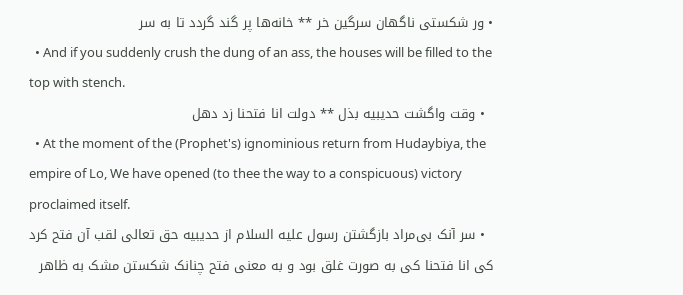• ور شکستی ناگهان سرگین خر ** خانه‌ها پر گند گردد تا به سر
  • And if you suddenly crush the dung of an ass, the houses will be filled to the top with stench.
  • وقت واگشت حدیبیه بذل ** دولت انا فتحنا زد دهل
  • At the moment of the (Prophet's) ignominious return from Hudaybiya, the empire of Lo, We have opened (to thee the way to a conspicuous) victory proclaimed itself.
  • سر آنک بی‌مراد بازگشتن رسول علیه السلام از حدیبیه حق تعالی لقب آن فتح کرد کی انا فتحنا کی به صورت غلق بود و به معنی فتح چنانک شکستن مشک به ظاهر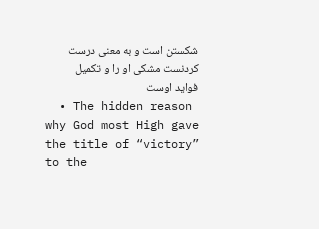شکستن است و به معنی درست کردنست مشکی او را و تکمیل فواید اوست
  • The hidden reason why God most High gave the title of “victory” to the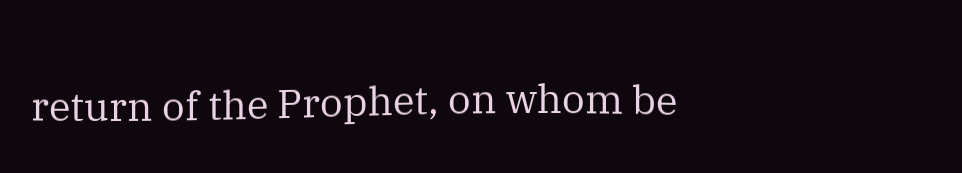return of the Prophet, on whom be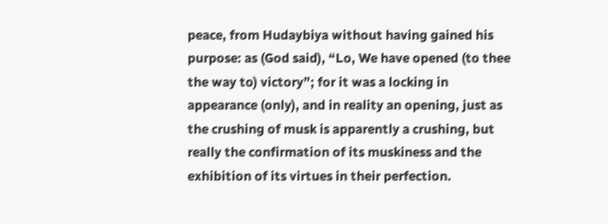peace, from Hudaybiya without having gained his purpose: as (God said), “Lo, We have opened (to thee the way to) victory”; for it was a locking in appearance (only), and in reality an opening, just as the crushing of musk is apparently a crushing, but really the confirmation of its muskiness and the exhibition of its virtues in their perfection.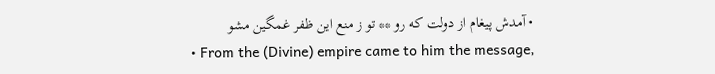• آمدش پیغام از دولت که رو ** تو ز منع این ظفر غمگین مشو
  • From the (Divine) empire came to him the message,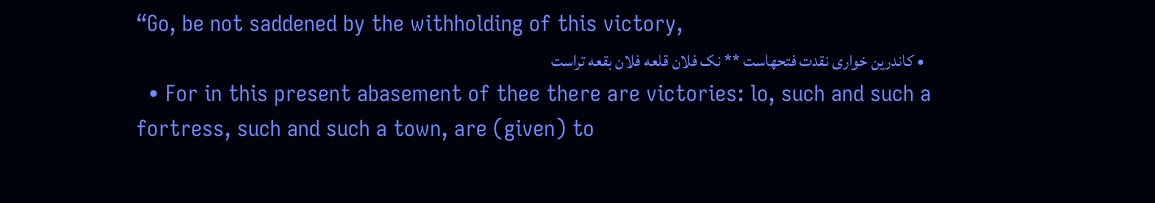“Go, be not saddened by the withholding of this victory,
  • کاندرین خواری نقدت فتحهاست ** نک فلان قلعه فلان بقعه تراست
  • For in this present abasement of thee there are victories: lo, such and such a fortress, such and such a town, are (given) to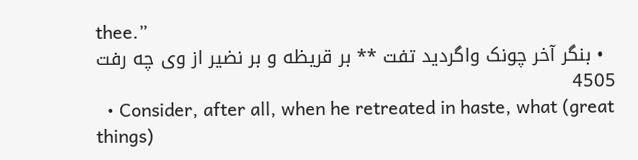thee.”
  • بنگر آخر چونک واگردید تفت ** بر قریظه و بر نضیر از وی چه رفت 4505
  • Consider, after all, when he retreated in haste, what (great things)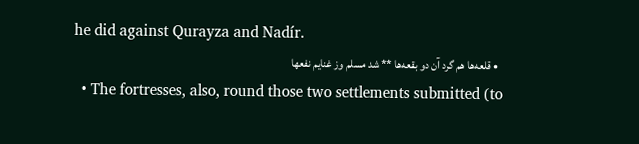he did against Qurayza and Nadír.
  • قلعه‌ها هم گرد آن دو بقعه‌ها ** شد مسلم وز غنایم نفعها
  • The fortresses, also, round those two settlements submitted (to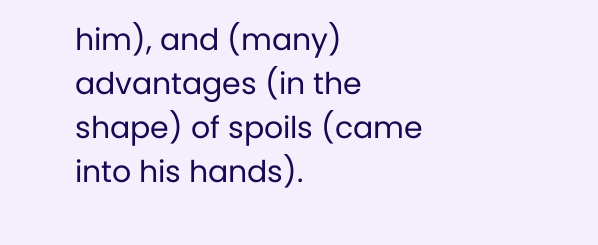him), and (many) advantages (in the shape) of spoils (came into his hands).